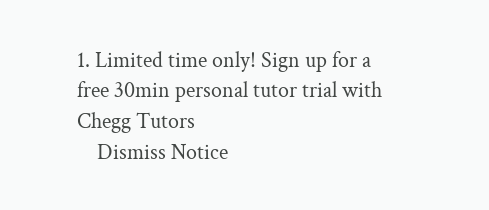1. Limited time only! Sign up for a free 30min personal tutor trial with Chegg Tutors
    Dismiss Notice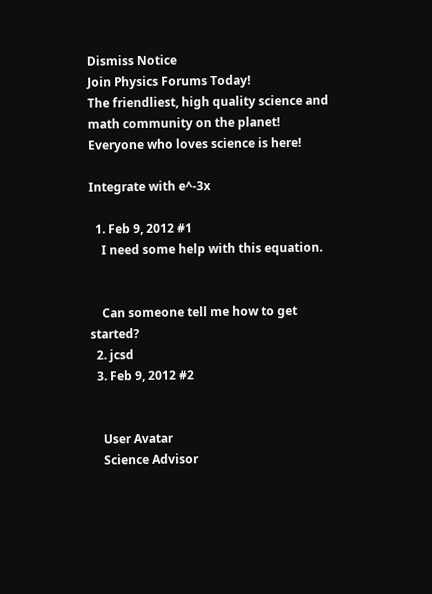Dismiss Notice
Join Physics Forums Today!
The friendliest, high quality science and math community on the planet! Everyone who loves science is here!

Integrate with e^-3x

  1. Feb 9, 2012 #1
    I need some help with this equation.


    Can someone tell me how to get started?
  2. jcsd
  3. Feb 9, 2012 #2


    User Avatar
    Science Advisor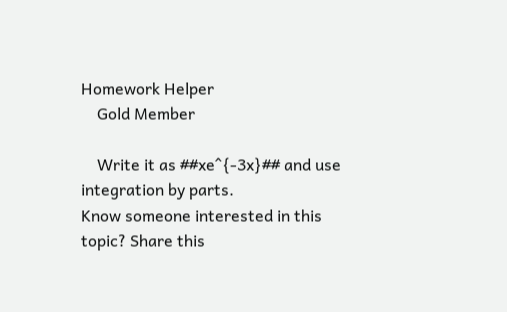Homework Helper
    Gold Member

    Write it as ##xe^{-3x}## and use integration by parts.
Know someone interested in this topic? Share this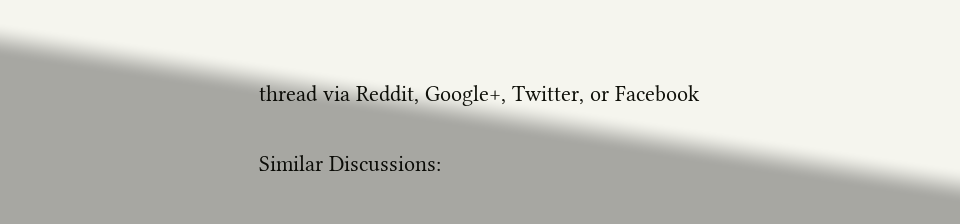thread via Reddit, Google+, Twitter, or Facebook

Similar Discussions: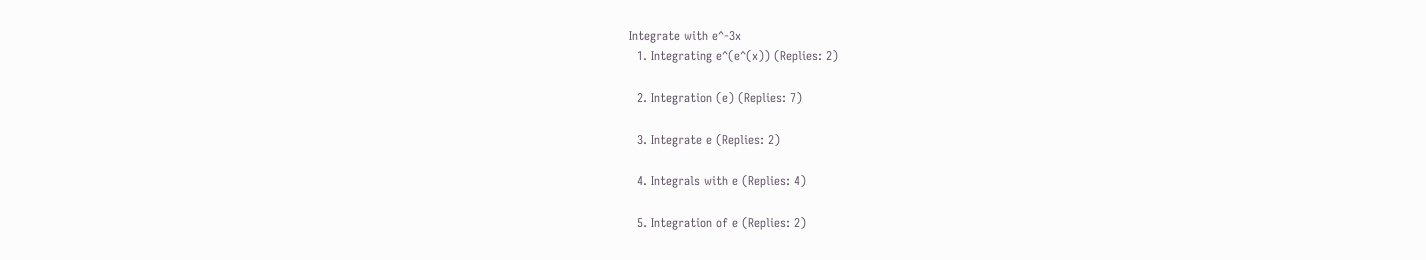Integrate with e^-3x
  1. Integrating e^(e^(x)) (Replies: 2)

  2. Integration (e) (Replies: 7)

  3. Integrate e (Replies: 2)

  4. Integrals with e (Replies: 4)

  5. Integration of e (Replies: 2)